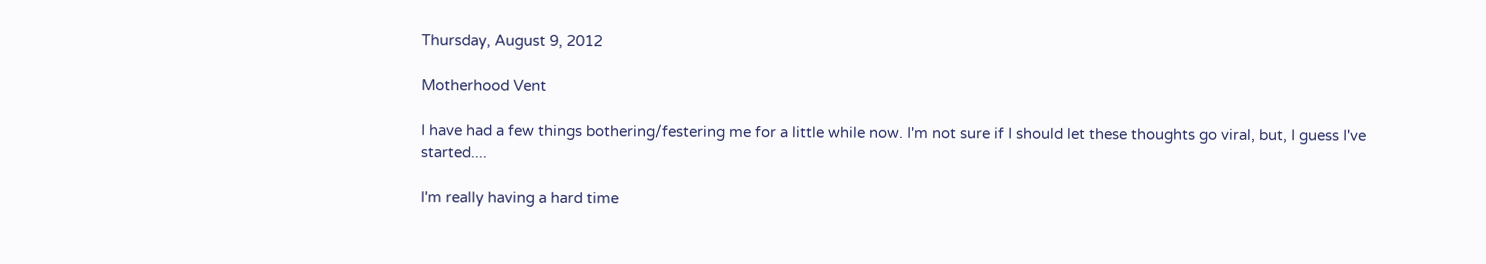Thursday, August 9, 2012

Motherhood Vent

I have had a few things bothering/festering me for a little while now. I'm not sure if I should let these thoughts go viral, but, I guess I've started....

I'm really having a hard time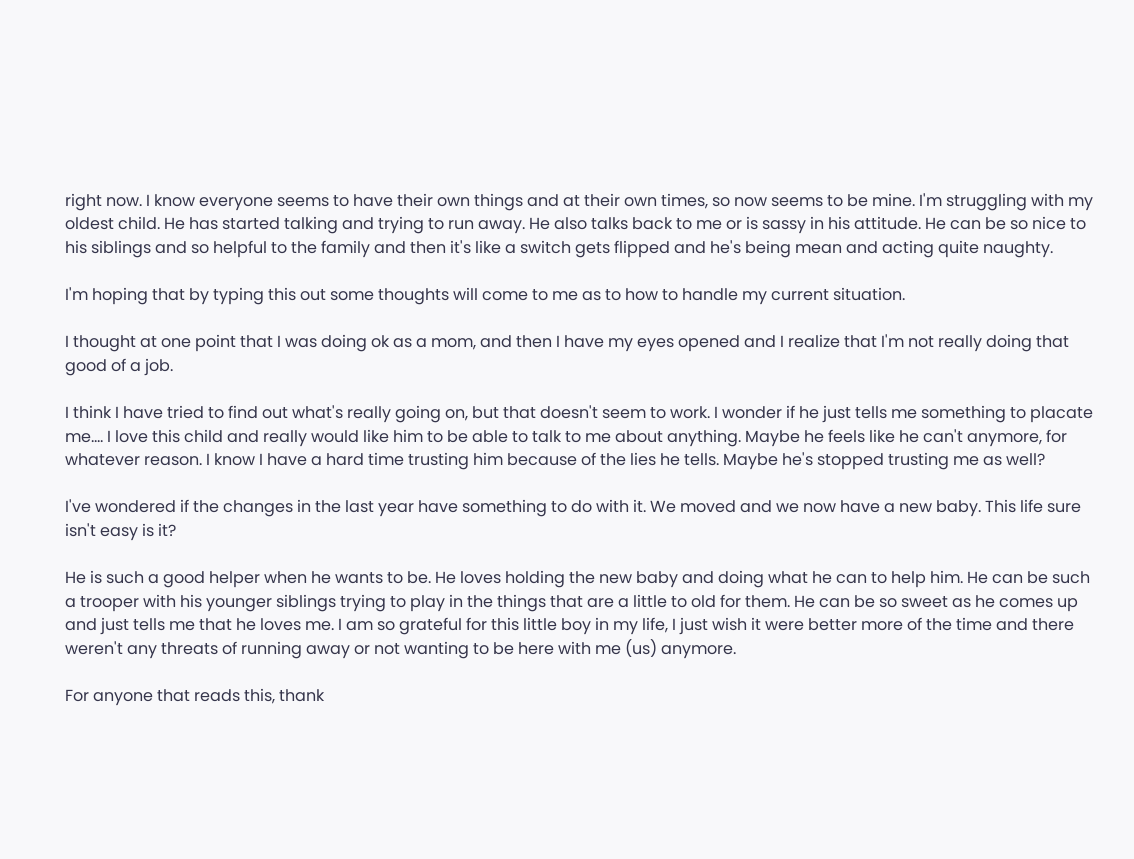right now. I know everyone seems to have their own things and at their own times, so now seems to be mine. I'm struggling with my oldest child. He has started talking and trying to run away. He also talks back to me or is sassy in his attitude. He can be so nice to his siblings and so helpful to the family and then it's like a switch gets flipped and he's being mean and acting quite naughty.

I'm hoping that by typing this out some thoughts will come to me as to how to handle my current situation.

I thought at one point that I was doing ok as a mom, and then I have my eyes opened and I realize that I'm not really doing that good of a job.

I think I have tried to find out what's really going on, but that doesn't seem to work. I wonder if he just tells me something to placate me.... I love this child and really would like him to be able to talk to me about anything. Maybe he feels like he can't anymore, for whatever reason. I know I have a hard time trusting him because of the lies he tells. Maybe he's stopped trusting me as well?

I've wondered if the changes in the last year have something to do with it. We moved and we now have a new baby. This life sure isn't easy is it?

He is such a good helper when he wants to be. He loves holding the new baby and doing what he can to help him. He can be such a trooper with his younger siblings trying to play in the things that are a little to old for them. He can be so sweet as he comes up and just tells me that he loves me. I am so grateful for this little boy in my life, I just wish it were better more of the time and there weren't any threats of running away or not wanting to be here with me (us) anymore.

For anyone that reads this, thank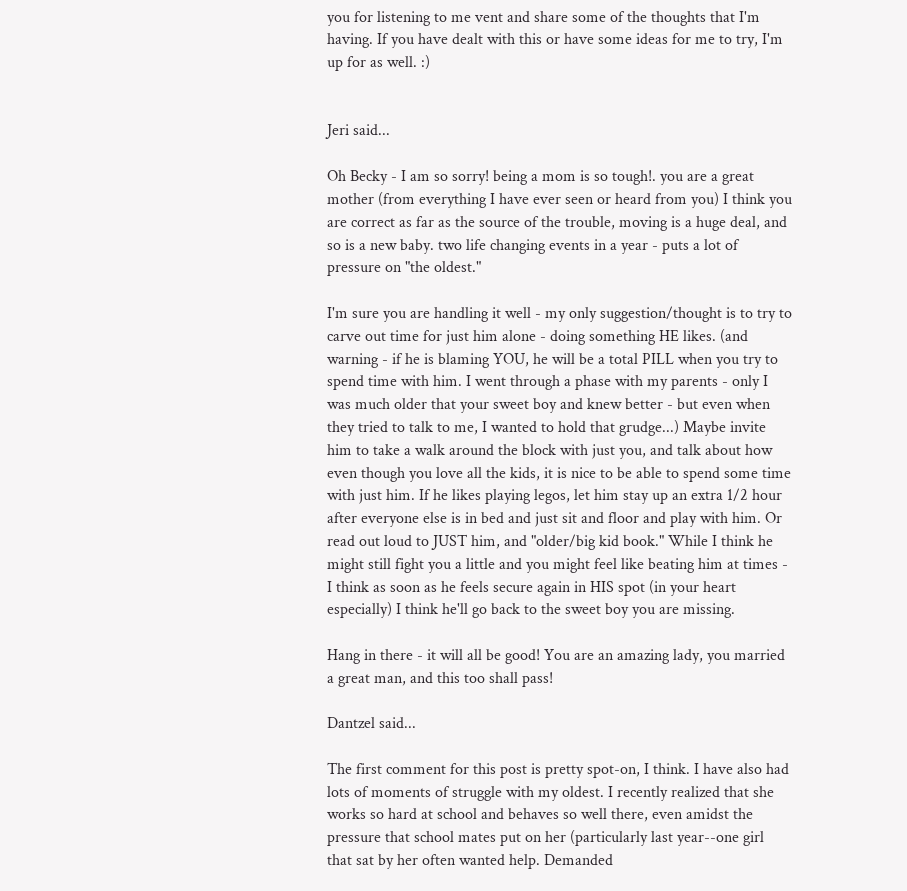you for listening to me vent and share some of the thoughts that I'm having. If you have dealt with this or have some ideas for me to try, I'm up for as well. :)


Jeri said...

Oh Becky - I am so sorry! being a mom is so tough!. you are a great mother (from everything I have ever seen or heard from you) I think you are correct as far as the source of the trouble, moving is a huge deal, and so is a new baby. two life changing events in a year - puts a lot of pressure on "the oldest."

I'm sure you are handling it well - my only suggestion/thought is to try to carve out time for just him alone - doing something HE likes. (and warning - if he is blaming YOU, he will be a total PILL when you try to spend time with him. I went through a phase with my parents - only I was much older that your sweet boy and knew better - but even when they tried to talk to me, I wanted to hold that grudge...) Maybe invite him to take a walk around the block with just you, and talk about how even though you love all the kids, it is nice to be able to spend some time with just him. If he likes playing legos, let him stay up an extra 1/2 hour after everyone else is in bed and just sit and floor and play with him. Or read out loud to JUST him, and "older/big kid book." While I think he might still fight you a little and you might feel like beating him at times - I think as soon as he feels secure again in HIS spot (in your heart especially) I think he'll go back to the sweet boy you are missing.

Hang in there - it will all be good! You are an amazing lady, you married a great man, and this too shall pass!

Dantzel said...

The first comment for this post is pretty spot-on, I think. I have also had lots of moments of struggle with my oldest. I recently realized that she works so hard at school and behaves so well there, even amidst the pressure that school mates put on her (particularly last year--one girl that sat by her often wanted help. Demanded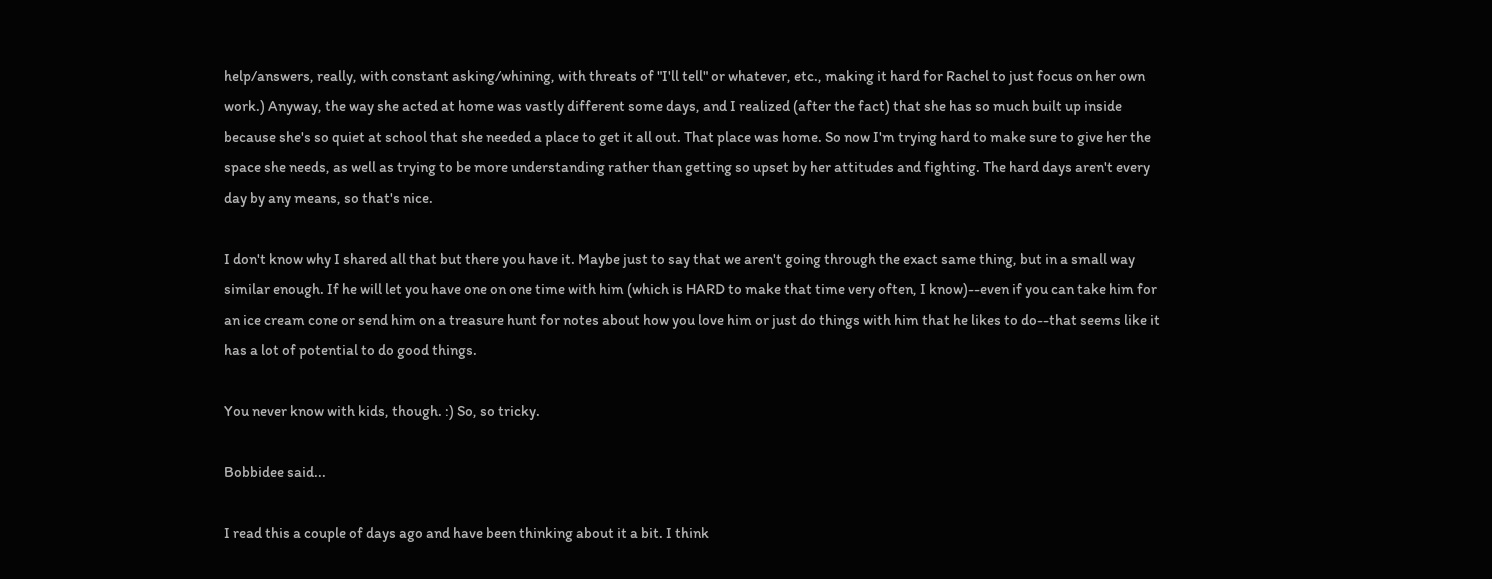help/answers, really, with constant asking/whining, with threats of "I'll tell" or whatever, etc., making it hard for Rachel to just focus on her own work.) Anyway, the way she acted at home was vastly different some days, and I realized (after the fact) that she has so much built up inside because she's so quiet at school that she needed a place to get it all out. That place was home. So now I'm trying hard to make sure to give her the space she needs, as well as trying to be more understanding rather than getting so upset by her attitudes and fighting. The hard days aren't every day by any means, so that's nice.

I don't know why I shared all that but there you have it. Maybe just to say that we aren't going through the exact same thing, but in a small way similar enough. If he will let you have one on one time with him (which is HARD to make that time very often, I know)--even if you can take him for an ice cream cone or send him on a treasure hunt for notes about how you love him or just do things with him that he likes to do--that seems like it has a lot of potential to do good things.

You never know with kids, though. :) So, so tricky.

Bobbidee said...

I read this a couple of days ago and have been thinking about it a bit. I think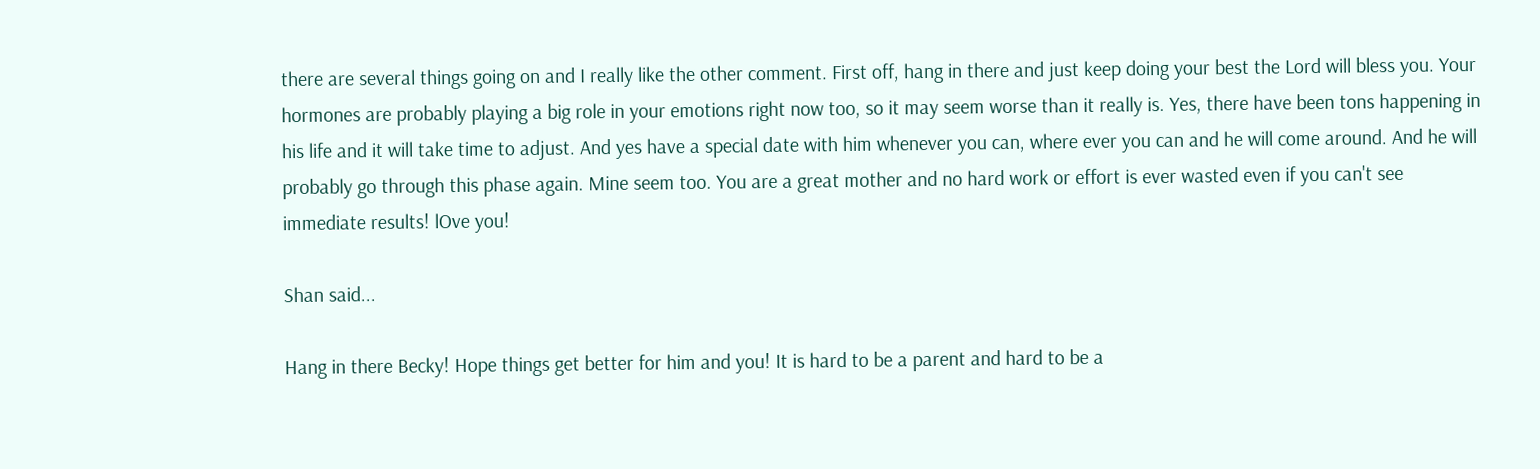there are several things going on and I really like the other comment. First off, hang in there and just keep doing your best the Lord will bless you. Your hormones are probably playing a big role in your emotions right now too, so it may seem worse than it really is. Yes, there have been tons happening in his life and it will take time to adjust. And yes have a special date with him whenever you can, where ever you can and he will come around. And he will probably go through this phase again. Mine seem too. You are a great mother and no hard work or effort is ever wasted even if you can't see immediate results! lOve you!

Shan said...

Hang in there Becky! Hope things get better for him and you! It is hard to be a parent and hard to be a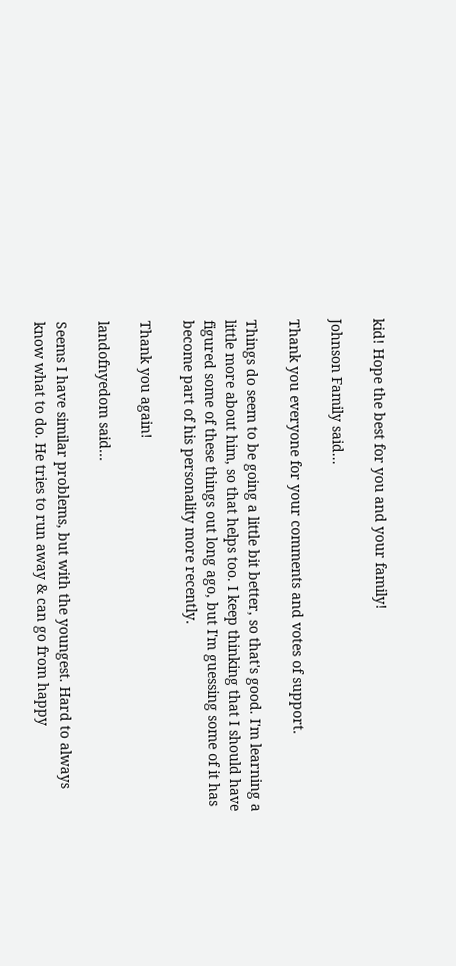kid! Hope the best for you and your family!

Johnson Family said...

Thank you everyone for your comments and votes of support.

Things do seem to be going a little bit better, so that's good. I'm learning a little more about him, so that helps too. I keep thinking that I should have figured some of these things out long ago, but I'm guessing some of it has become part of his personality more recently.

Thank you again!

landofnyedom said...

Seems I have similar problems, but with the youngest. Hard to always know what to do. He tries to run away & can go from happy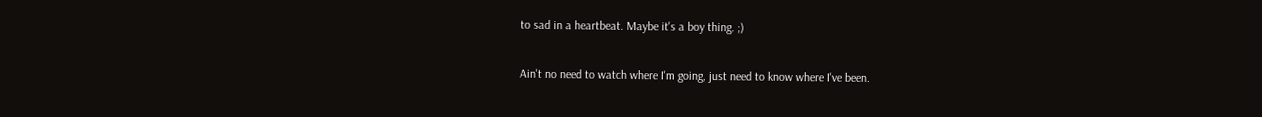to sad in a heartbeat. Maybe it's a boy thing. ;)

Ain't no need to watch where I'm going, just need to know where I've been.